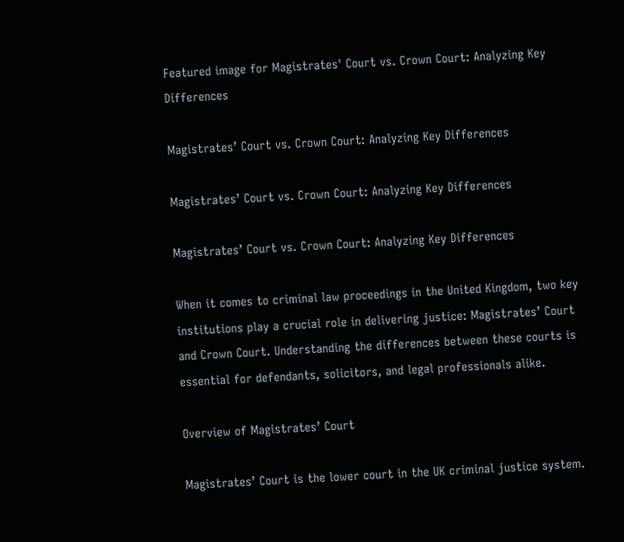Featured image for Magistrates' Court vs. Crown Court: Analyzing Key Differences

Magistrates’ Court vs. Crown Court: Analyzing Key Differences

Magistrates’ Court vs. Crown Court: Analyzing Key Differences

Magistrates’ Court vs. Crown Court: Analyzing Key Differences

When it comes to criminal law proceedings in the United Kingdom, two key institutions play a crucial role in delivering justice: Magistrates’ Court and Crown Court. Understanding the differences between these courts is essential for defendants, solicitors, and legal professionals alike.

Overview of Magistrates’ Court

Magistrates’ Court is the lower court in the UK criminal justice system.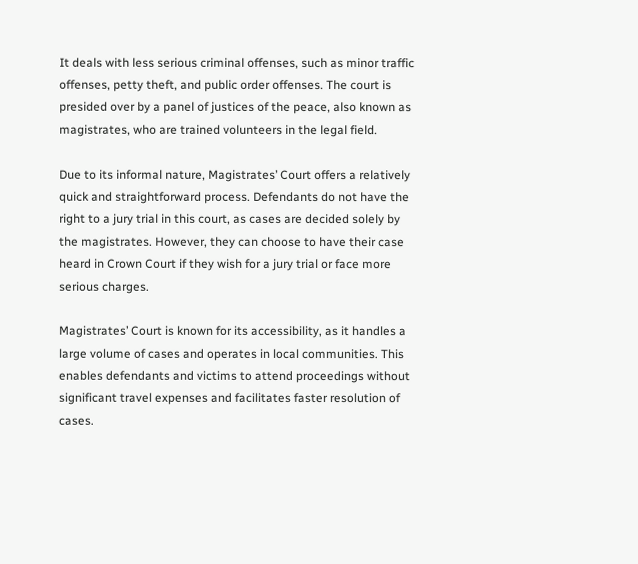It deals with less serious criminal offenses, such as minor traffic offenses, petty theft, and public order offenses. The court is presided over by a panel of justices of the peace, also known as magistrates, who are trained volunteers in the legal field.

Due to its informal nature, Magistrates’ Court offers a relatively quick and straightforward process. Defendants do not have the right to a jury trial in this court, as cases are decided solely by the magistrates. However, they can choose to have their case heard in Crown Court if they wish for a jury trial or face more serious charges.

Magistrates’ Court is known for its accessibility, as it handles a large volume of cases and operates in local communities. This enables defendants and victims to attend proceedings without significant travel expenses and facilitates faster resolution of cases.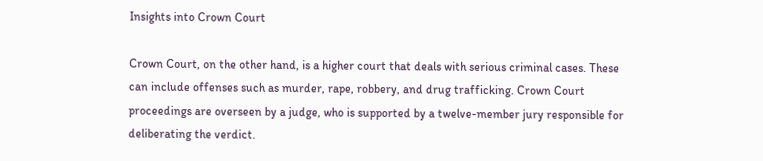Insights into Crown Court

Crown Court, on the other hand, is a higher court that deals with serious criminal cases. These can include offenses such as murder, rape, robbery, and drug trafficking. Crown Court proceedings are overseen by a judge, who is supported by a twelve-member jury responsible for deliberating the verdict.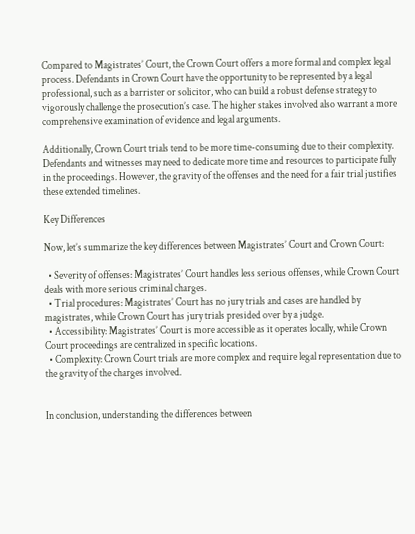Compared to Magistrates’ Court, the Crown Court offers a more formal and complex legal process. Defendants in Crown Court have the opportunity to be represented by a legal professional, such as a barrister or solicitor, who can build a robust defense strategy to vigorously challenge the prosecution’s case. The higher stakes involved also warrant a more comprehensive examination of evidence and legal arguments.

Additionally, Crown Court trials tend to be more time-consuming due to their complexity. Defendants and witnesses may need to dedicate more time and resources to participate fully in the proceedings. However, the gravity of the offenses and the need for a fair trial justifies these extended timelines.

Key Differences

Now, let’s summarize the key differences between Magistrates’ Court and Crown Court:

  • Severity of offenses: Magistrates’ Court handles less serious offenses, while Crown Court deals with more serious criminal charges.
  • Trial procedures: Magistrates’ Court has no jury trials and cases are handled by magistrates, while Crown Court has jury trials presided over by a judge.
  • Accessibility: Magistrates’ Court is more accessible as it operates locally, while Crown Court proceedings are centralized in specific locations.
  • Complexity: Crown Court trials are more complex and require legal representation due to the gravity of the charges involved.


In conclusion, understanding the differences between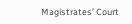Magistrates’ Court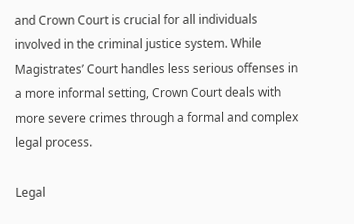and Crown Court is crucial for all individuals involved in the criminal justice system. While Magistrates’ Court handles less serious offenses in a more informal setting, Crown Court deals with more severe crimes through a formal and complex legal process.

Legal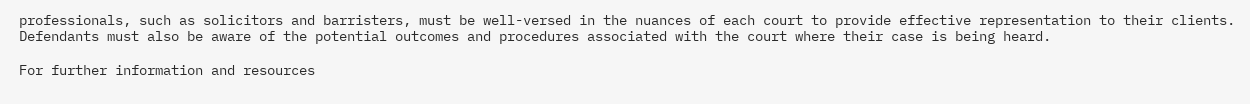professionals, such as solicitors and barristers, must be well-versed in the nuances of each court to provide effective representation to their clients. Defendants must also be aware of the potential outcomes and procedures associated with the court where their case is being heard.

For further information and resources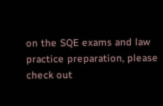on the SQE exams and law practice preparation, please check out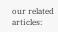our related articles: